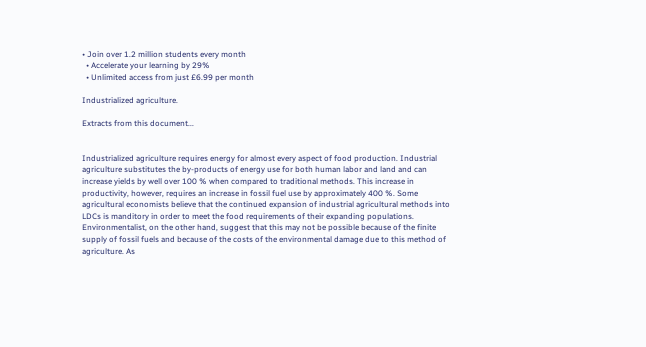• Join over 1.2 million students every month
  • Accelerate your learning by 29%
  • Unlimited access from just £6.99 per month

Industrialized agriculture.

Extracts from this document...


Industrialized agriculture requires energy for almost every aspect of food production. Industrial agriculture substitutes the by-products of energy use for both human labor and land and can increase yields by well over 100 % when compared to traditional methods. This increase in productivity, however, requires an increase in fossil fuel use by approximately 400 %. Some agricultural economists believe that the continued expansion of industrial agricultural methods into LDCs is manditory in order to meet the food requirements of their expanding populations. Environmentalist, on the other hand, suggest that this may not be possible because of the finite supply of fossil fuels and because of the costs of the environmental damage due to this method of agriculture. As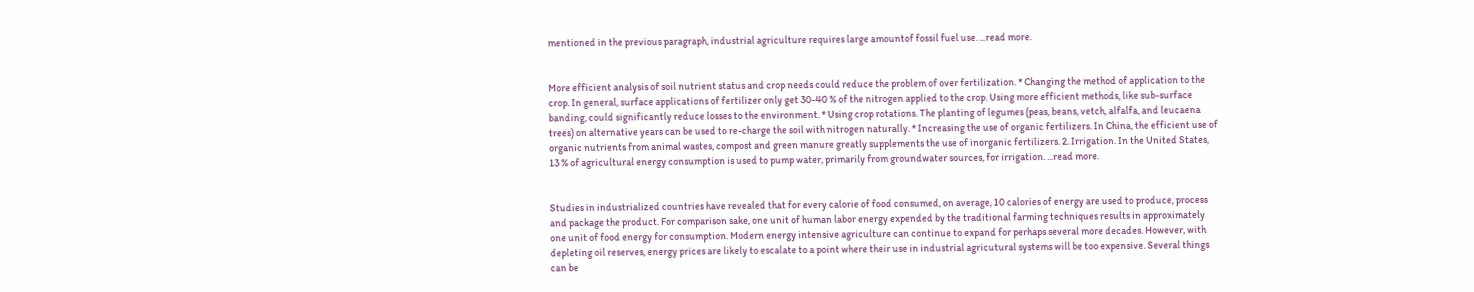mentioned in the previous paragraph, industrial agriculture requires large amountof fossil fuel use. ...read more.


More efficient analysis of soil nutrient status and crop needs could reduce the problem of over fertilization. * Changing the method of application to the crop. In general, surface applications of fertilizer only get 30-40 % of the nitrogen applied to the crop. Using more efficient methods, like sub-surface banding, could significantly reduce losses to the environment. * Using crop rotations. The planting of legumes (peas, beans, vetch, alfalfa, and leucaena trees) on alternative years can be used to re-charge the soil with nitrogen naturally. * Increasing the use of organic fertilizers. In China, the efficient use of organic nutrients from animal wastes, compost and green manure greatly supplements the use of inorganic fertilizers. 2. Irrigation. In the United States, 13 % of agricultural energy consumption is used to pump water, primarily from groundwater sources, for irrigation. ...read more.


Studies in industrialized countries have revealed that for every calorie of food consumed, on average, 10 calories of energy are used to produce, process and package the product. For comparison sake, one unit of human labor energy expended by the traditional farming techniques results in approximately one unit of food energy for consumption. Modern energy intensive agriculture can continue to expand for perhaps several more decades. However, with depleting oil reserves, energy prices are likely to escalate to a point where their use in industrial agricutural systems will be too expensive. Several things can be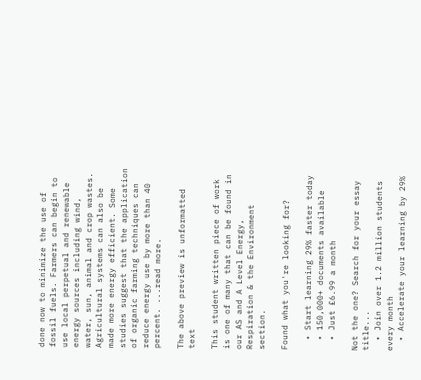done now to minimize the use of fossil fuels. Farmers can begin to use local perpetual and renewable energy sources including wind, water, sun, animal and crop wastes. Agricultural systems can also be made more energy efficient. Some studies suggest that the application of organic farming techniques can reduce energy use by more than 40 percent. ...read more.

The above preview is unformatted text

This student written piece of work is one of many that can be found in our AS and A Level Energy, Respiration & the Environment section.

Found what you're looking for?

  • Start learning 29% faster today
  • 150,000+ documents available
  • Just £6.99 a month

Not the one? Search for your essay title...
  • Join over 1.2 million students every month
  • Accelerate your learning by 29%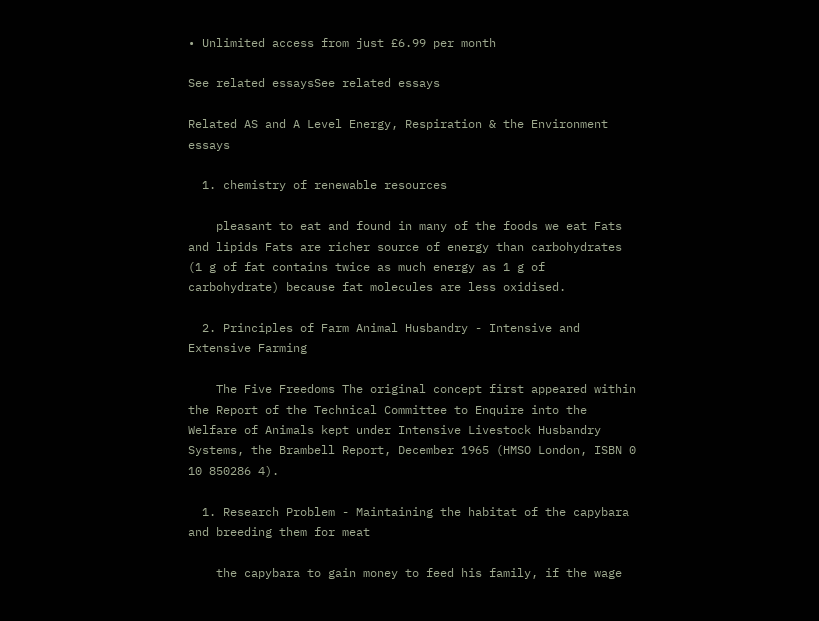• Unlimited access from just £6.99 per month

See related essaysSee related essays

Related AS and A Level Energy, Respiration & the Environment essays

  1. chemistry of renewable resources

    pleasant to eat and found in many of the foods we eat Fats and lipids Fats are richer source of energy than carbohydrates (1 g of fat contains twice as much energy as 1 g of carbohydrate) because fat molecules are less oxidised.

  2. Principles of Farm Animal Husbandry - Intensive and Extensive Farming

    The Five Freedoms The original concept first appeared within the Report of the Technical Committee to Enquire into the Welfare of Animals kept under Intensive Livestock Husbandry Systems, the Brambell Report, December 1965 (HMSO London, ISBN 0 10 850286 4).

  1. Research Problem - Maintaining the habitat of the capybara and breeding them for meat

    the capybara to gain money to feed his family, if the wage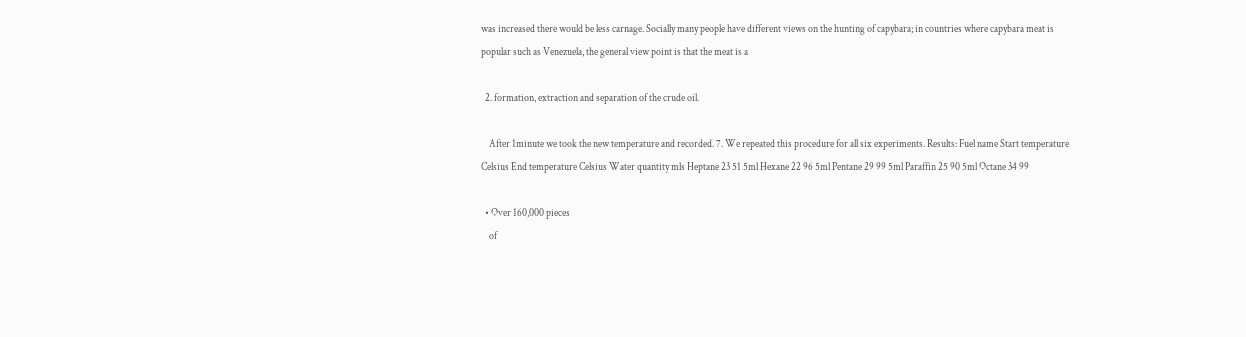was increased there would be less carnage. Socially many people have different views on the hunting of capybara; in countries where capybara meat is popular such as Venezuela, the general view point is that the meat is a

  2. formation, extraction and separation of the crude oil.

    After 1minute we took the new temperature and recorded. 7. We repeated this procedure for all six experiments. Results: Fuel name Start temperature Celsius End temperature Celsius Water quantity mls Heptane 23 51 5ml Hexane 22 96 5ml Pentane 29 99 5ml Paraffin 25 90 5ml Octane 34 99

  • Over 160,000 pieces
    of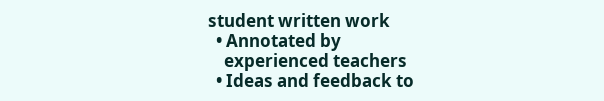student written work
  • Annotated by
    experienced teachers
  • Ideas and feedback to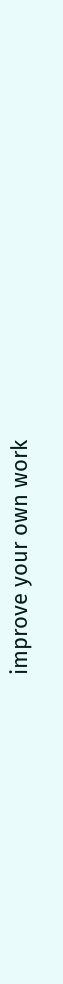improve your own work